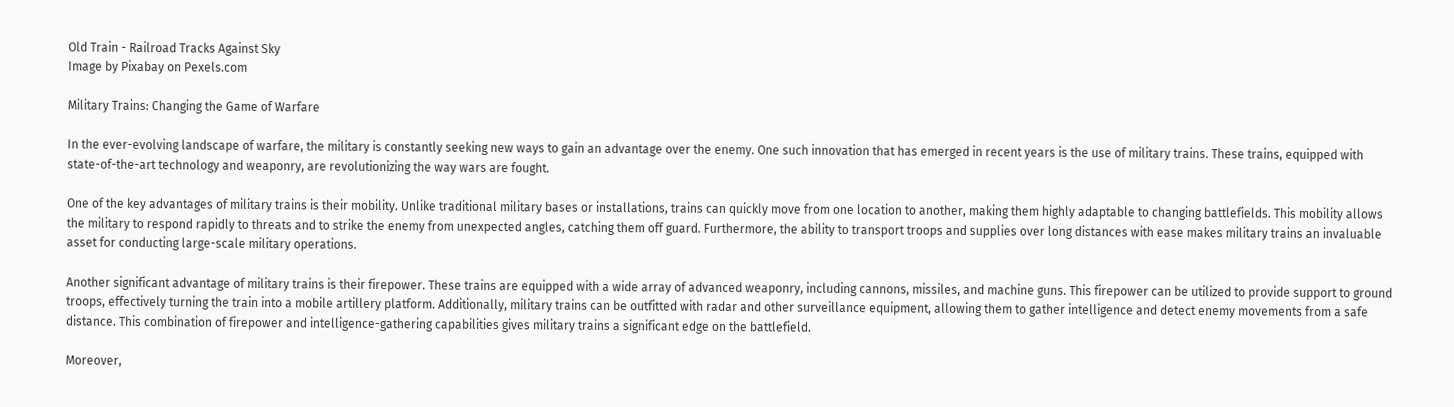Old Train - Railroad Tracks Against Sky
Image by Pixabay on Pexels.com

Military Trains: Changing the Game of Warfare

In the ever-evolving landscape of warfare, the military is constantly seeking new ways to gain an advantage over the enemy. One such innovation that has emerged in recent years is the use of military trains. These trains, equipped with state-of-the-art technology and weaponry, are revolutionizing the way wars are fought.

One of the key advantages of military trains is their mobility. Unlike traditional military bases or installations, trains can quickly move from one location to another, making them highly adaptable to changing battlefields. This mobility allows the military to respond rapidly to threats and to strike the enemy from unexpected angles, catching them off guard. Furthermore, the ability to transport troops and supplies over long distances with ease makes military trains an invaluable asset for conducting large-scale military operations.

Another significant advantage of military trains is their firepower. These trains are equipped with a wide array of advanced weaponry, including cannons, missiles, and machine guns. This firepower can be utilized to provide support to ground troops, effectively turning the train into a mobile artillery platform. Additionally, military trains can be outfitted with radar and other surveillance equipment, allowing them to gather intelligence and detect enemy movements from a safe distance. This combination of firepower and intelligence-gathering capabilities gives military trains a significant edge on the battlefield.

Moreover,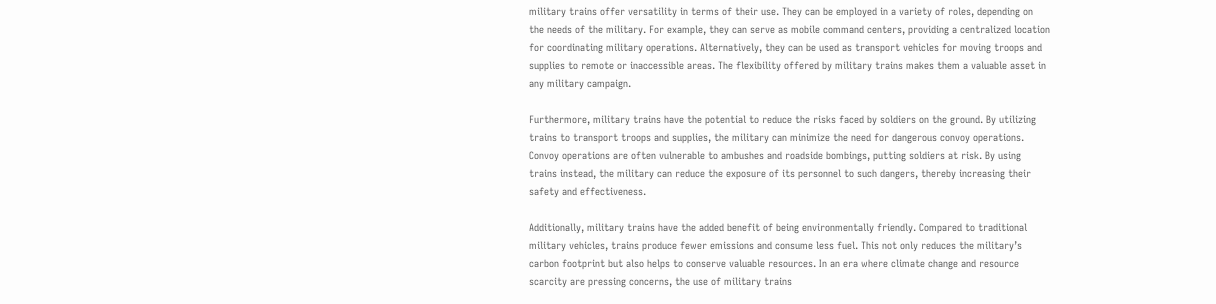military trains offer versatility in terms of their use. They can be employed in a variety of roles, depending on the needs of the military. For example, they can serve as mobile command centers, providing a centralized location for coordinating military operations. Alternatively, they can be used as transport vehicles for moving troops and supplies to remote or inaccessible areas. The flexibility offered by military trains makes them a valuable asset in any military campaign.

Furthermore, military trains have the potential to reduce the risks faced by soldiers on the ground. By utilizing trains to transport troops and supplies, the military can minimize the need for dangerous convoy operations. Convoy operations are often vulnerable to ambushes and roadside bombings, putting soldiers at risk. By using trains instead, the military can reduce the exposure of its personnel to such dangers, thereby increasing their safety and effectiveness.

Additionally, military trains have the added benefit of being environmentally friendly. Compared to traditional military vehicles, trains produce fewer emissions and consume less fuel. This not only reduces the military’s carbon footprint but also helps to conserve valuable resources. In an era where climate change and resource scarcity are pressing concerns, the use of military trains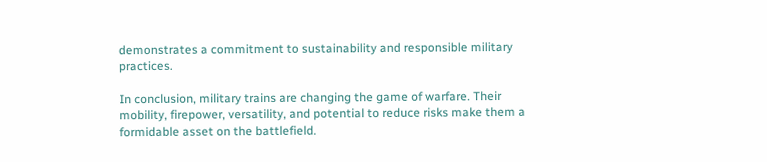demonstrates a commitment to sustainability and responsible military practices.

In conclusion, military trains are changing the game of warfare. Their mobility, firepower, versatility, and potential to reduce risks make them a formidable asset on the battlefield.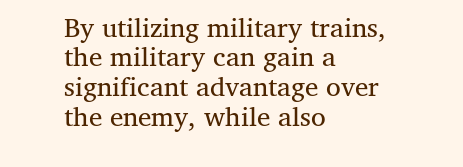By utilizing military trains, the military can gain a significant advantage over the enemy, while also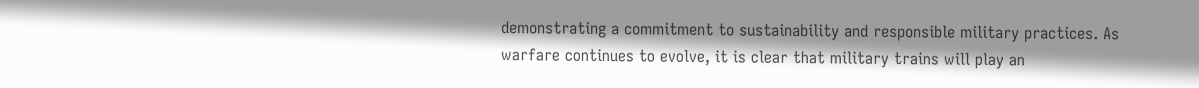demonstrating a commitment to sustainability and responsible military practices. As warfare continues to evolve, it is clear that military trains will play an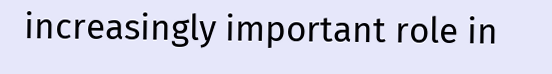increasingly important role in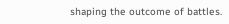shaping the outcome of battles.